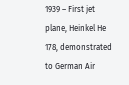1939 – First jet plane, Heinkel He 178, demonstrated to German Air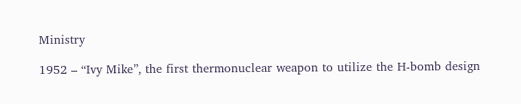Ministry

1952 – “Ivy Mike”, the first thermonuclear weapon to utilize the H-bomb design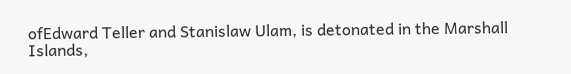ofEdward Teller and Stanislaw Ulam, is detonated in the Marshall Islands,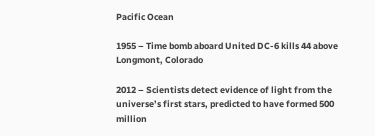Pacific Ocean

1955 – Time bomb aboard United DC-6 kills 44 above Longmont, Colorado

2012 – Scientists detect evidence of light from the universe’s first stars, predicted to have formed 500 million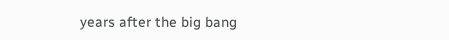years after the big bang